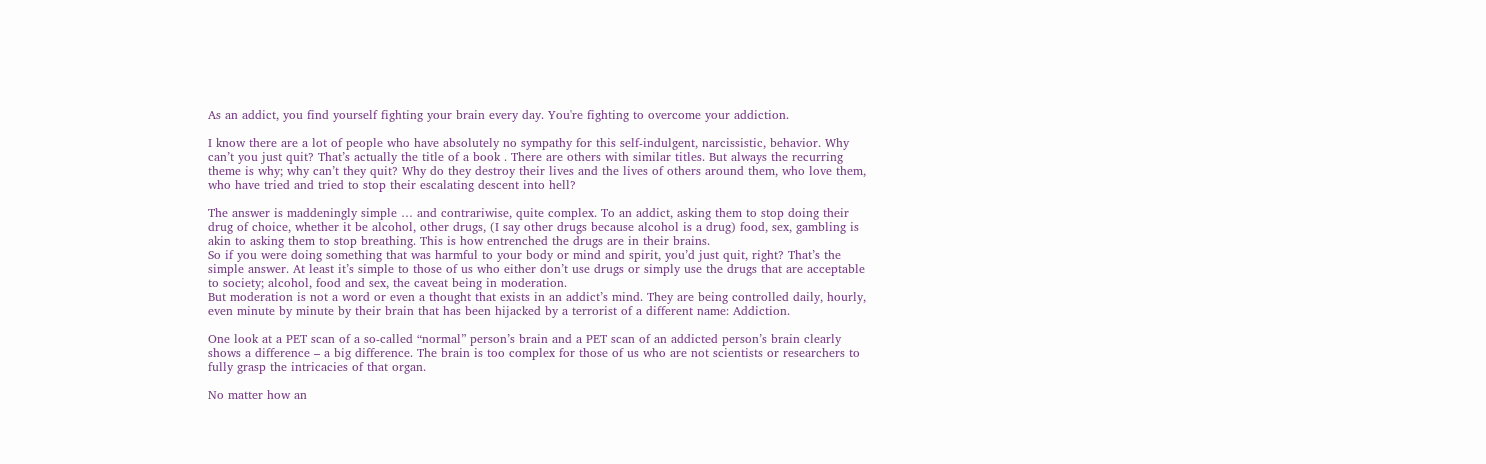As an addict, you find yourself fighting your brain every day. You're fighting to overcome your addiction.

I know there are a lot of people who have absolutely no sympathy for this self-indulgent, narcissistic, behavior. Why can’t you just quit? That’s actually the title of a book . There are others with similar titles. But always the recurring theme is why; why can’t they quit? Why do they destroy their lives and the lives of others around them, who love them, who have tried and tried to stop their escalating descent into hell?

The answer is maddeningly simple … and contrariwise, quite complex. To an addict, asking them to stop doing their drug of choice, whether it be alcohol, other drugs, (I say other drugs because alcohol is a drug) food, sex, gambling is akin to asking them to stop breathing. This is how entrenched the drugs are in their brains.
So if you were doing something that was harmful to your body or mind and spirit, you’d just quit, right? That’s the simple answer. At least it’s simple to those of us who either don’t use drugs or simply use the drugs that are acceptable to society; alcohol, food and sex, the caveat being in moderation.
But moderation is not a word or even a thought that exists in an addict’s mind. They are being controlled daily, hourly, even minute by minute by their brain that has been hijacked by a terrorist of a different name: Addiction.

One look at a PET scan of a so-called “normal” person’s brain and a PET scan of an addicted person’s brain clearly shows a difference – a big difference. The brain is too complex for those of us who are not scientists or researchers to fully grasp the intricacies of that organ.

No matter how an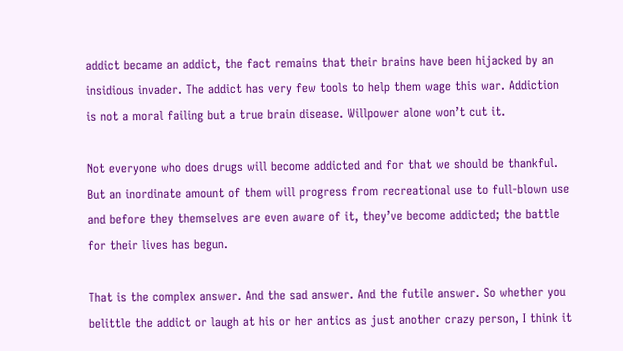addict became an addict, the fact remains that their brains have been hijacked by an insidious invader. The addict has very few tools to help them wage this war. Addiction is not a moral failing but a true brain disease. Willpower alone won’t cut it.

Not everyone who does drugs will become addicted and for that we should be thankful. But an inordinate amount of them will progress from recreational use to full-blown use and before they themselves are even aware of it, they’ve become addicted; the battle for their lives has begun.

That is the complex answer. And the sad answer. And the futile answer. So whether you belittle the addict or laugh at his or her antics as just another crazy person, I think it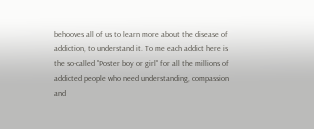behooves all of us to learn more about the disease of addiction, to understand it. To me each addict here is the so-called "Poster boy or girl" for all the millions of addicted people who need understanding, compassion and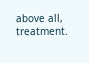above all, treatment.